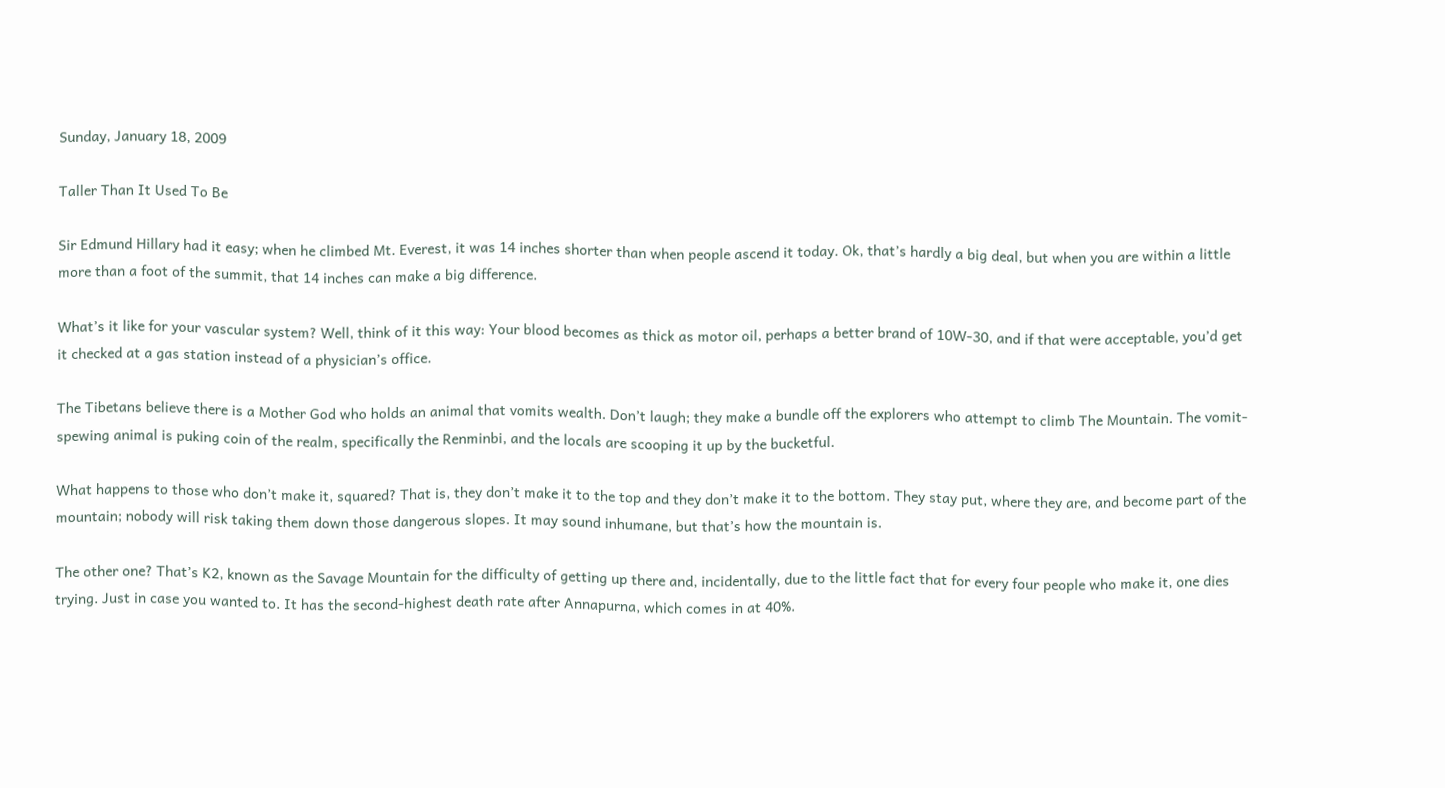Sunday, January 18, 2009

Taller Than It Used To Be

Sir Edmund Hillary had it easy; when he climbed Mt. Everest, it was 14 inches shorter than when people ascend it today. Ok, that’s hardly a big deal, but when you are within a little more than a foot of the summit, that 14 inches can make a big difference.

What’s it like for your vascular system? Well, think of it this way: Your blood becomes as thick as motor oil, perhaps a better brand of 10W-30, and if that were acceptable, you’d get it checked at a gas station instead of a physician’s office.

The Tibetans believe there is a Mother God who holds an animal that vomits wealth. Don’t laugh; they make a bundle off the explorers who attempt to climb The Mountain. The vomit-spewing animal is puking coin of the realm, specifically the Renminbi, and the locals are scooping it up by the bucketful.

What happens to those who don’t make it, squared? That is, they don’t make it to the top and they don’t make it to the bottom. They stay put, where they are, and become part of the mountain; nobody will risk taking them down those dangerous slopes. It may sound inhumane, but that’s how the mountain is.

The other one? That’s K2, known as the Savage Mountain for the difficulty of getting up there and, incidentally, due to the little fact that for every four people who make it, one dies trying. Just in case you wanted to. It has the second-highest death rate after Annapurna, which comes in at 40%.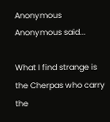Anonymous Anonymous said...

What I find strange is the Cherpas who carry the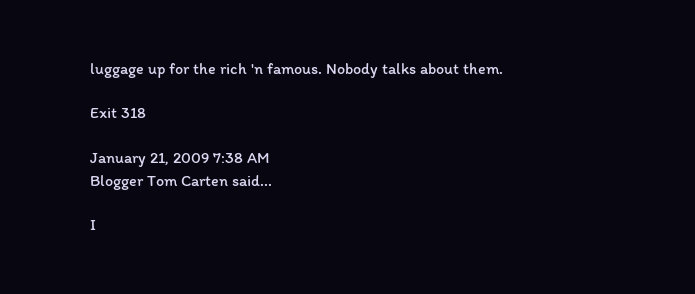luggage up for the rich 'n famous. Nobody talks about them.

Exit 318

January 21, 2009 7:38 AM
Blogger Tom Carten said...

I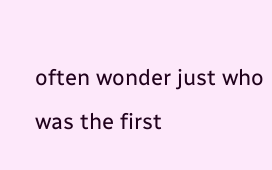often wonder just who was the first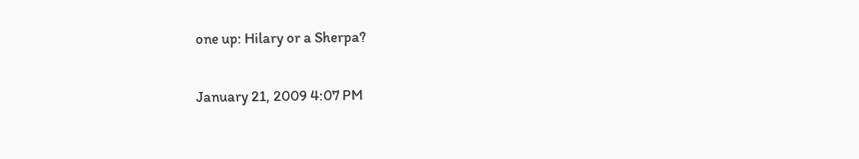one up: Hilary or a Sherpa?

January 21, 2009 4:07 PM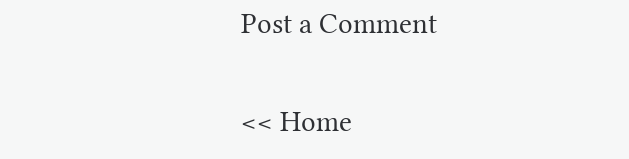Post a Comment

<< Home